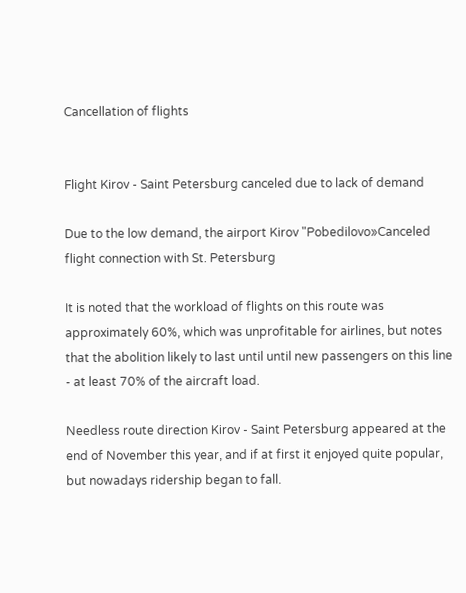Cancellation of flights


Flight Kirov - Saint Petersburg canceled due to lack of demand

Due to the low demand, the airport Kirov "Pobedilovo»Canceled flight connection with St. Petersburg

It is noted that the workload of flights on this route was approximately 60%, which was unprofitable for airlines, but notes that the abolition likely to last until until new passengers on this line - at least 70% of the aircraft load.

Needless route direction Kirov - Saint Petersburg appeared at the end of November this year, and if at first it enjoyed quite popular, but nowadays ridership began to fall.